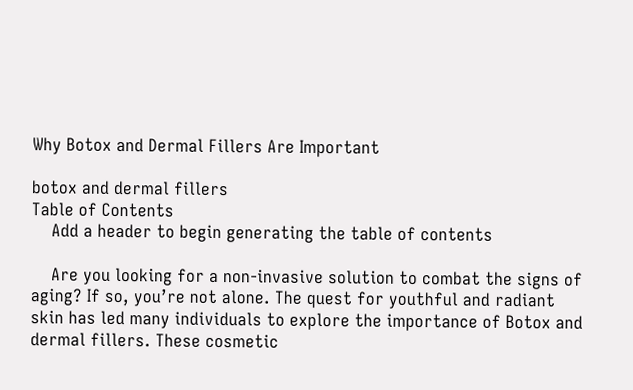Why Botox and Dermal Fillers Are Important

botox and dermal fillers
Table of Contents
    Add a header to begin generating the table of contents

    Are you looking for a non-invasive solution to combat the signs of aging? If so, you’re not alone. The quest for youthful and radiant skin has led many individuals to explore the importance of Botox and dermal fillers. These cosmetic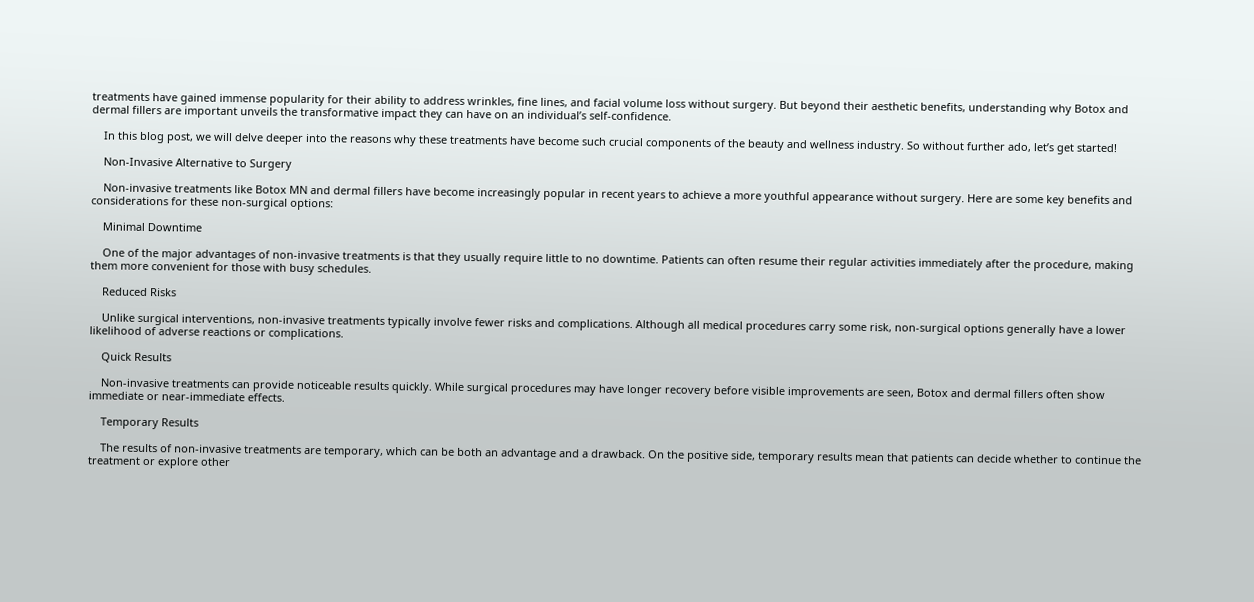treatments have gained immense popularity for their ability to address wrinkles, fine lines, and facial volume loss without surgery. But beyond their aesthetic benefits, understanding why Botox and dermal fillers are important unveils the transformative impact they can have on an individual’s self-confidence.

    In this blog post, we will delve deeper into the reasons why these treatments have become such crucial components of the beauty and wellness industry. So without further ado, let’s get started!

    Non-Invasive Alternative to Surgery

    Non-invasive treatments like Botox MN and dermal fillers have become increasingly popular in recent years to achieve a more youthful appearance without surgery. Here are some key benefits and considerations for these non-surgical options:

    Minimal Downtime

    One of the major advantages of non-invasive treatments is that they usually require little to no downtime. Patients can often resume their regular activities immediately after the procedure, making them more convenient for those with busy schedules.

    Reduced Risks

    Unlike surgical interventions, non-invasive treatments typically involve fewer risks and complications. Although all medical procedures carry some risk, non-surgical options generally have a lower likelihood of adverse reactions or complications.

    Quick Results

    Non-invasive treatments can provide noticeable results quickly. While surgical procedures may have longer recovery before visible improvements are seen, Botox and dermal fillers often show immediate or near-immediate effects.

    Temporary Results

    The results of non-invasive treatments are temporary, which can be both an advantage and a drawback. On the positive side, temporary results mean that patients can decide whether to continue the treatment or explore other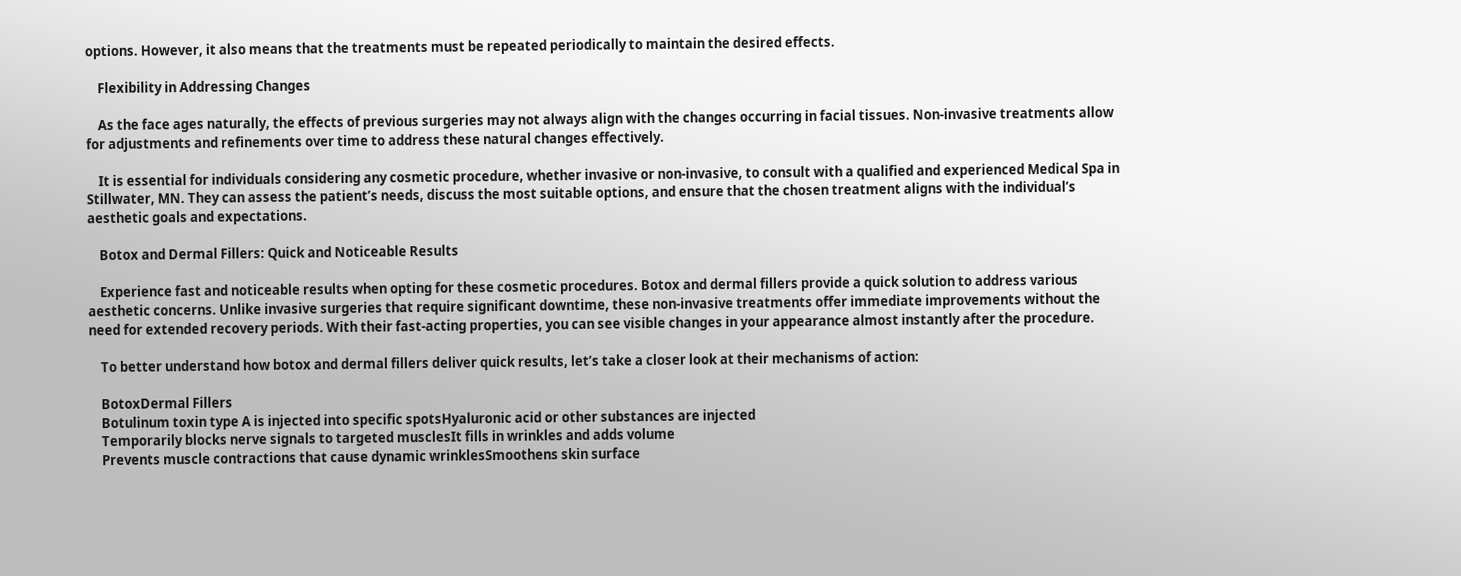options. However, it also means that the treatments must be repeated periodically to maintain the desired effects.

    Flexibility in Addressing Changes

    As the face ages naturally, the effects of previous surgeries may not always align with the changes occurring in facial tissues. Non-invasive treatments allow for adjustments and refinements over time to address these natural changes effectively.

    It is essential for individuals considering any cosmetic procedure, whether invasive or non-invasive, to consult with a qualified and experienced Medical Spa in Stillwater, MN. They can assess the patient’s needs, discuss the most suitable options, and ensure that the chosen treatment aligns with the individual’s aesthetic goals and expectations.

    Botox and Dermal Fillers: Quick and Noticeable Results

    Experience fast and noticeable results when opting for these cosmetic procedures. Botox and dermal fillers provide a quick solution to address various aesthetic concerns. Unlike invasive surgeries that require significant downtime, these non-invasive treatments offer immediate improvements without the need for extended recovery periods. With their fast-acting properties, you can see visible changes in your appearance almost instantly after the procedure.

    To better understand how botox and dermal fillers deliver quick results, let’s take a closer look at their mechanisms of action:

    BotoxDermal Fillers
    Botulinum toxin type A is injected into specific spotsHyaluronic acid or other substances are injected
    Temporarily blocks nerve signals to targeted musclesIt fills in wrinkles and adds volume
    Prevents muscle contractions that cause dynamic wrinklesSmoothens skin surface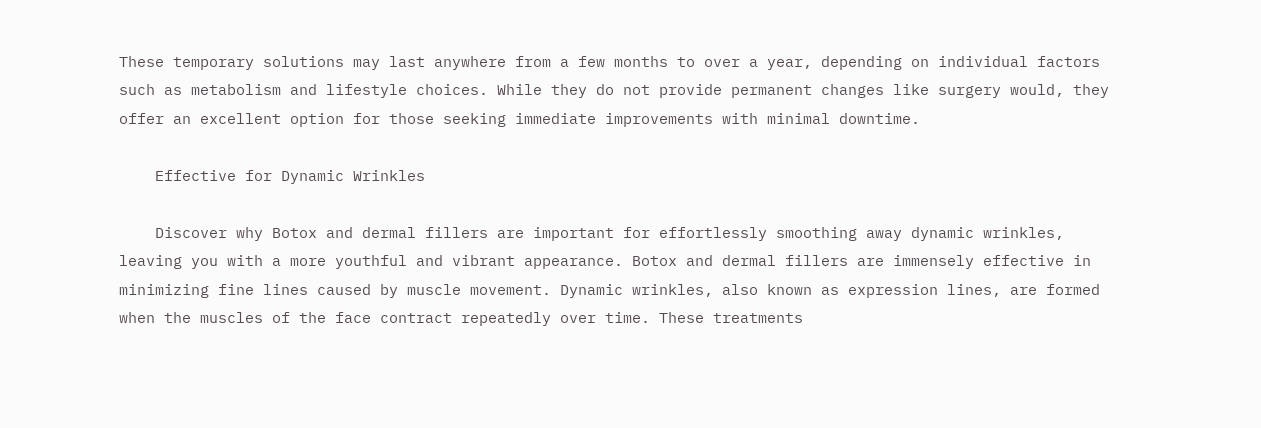These temporary solutions may last anywhere from a few months to over a year, depending on individual factors such as metabolism and lifestyle choices. While they do not provide permanent changes like surgery would, they offer an excellent option for those seeking immediate improvements with minimal downtime.

    Effective for Dynamic Wrinkles

    Discover why Botox and dermal fillers are important for effortlessly smoothing away dynamic wrinkles, leaving you with a more youthful and vibrant appearance. Botox and dermal fillers are immensely effective in minimizing fine lines caused by muscle movement. Dynamic wrinkles, also known as expression lines, are formed when the muscles of the face contract repeatedly over time. These treatments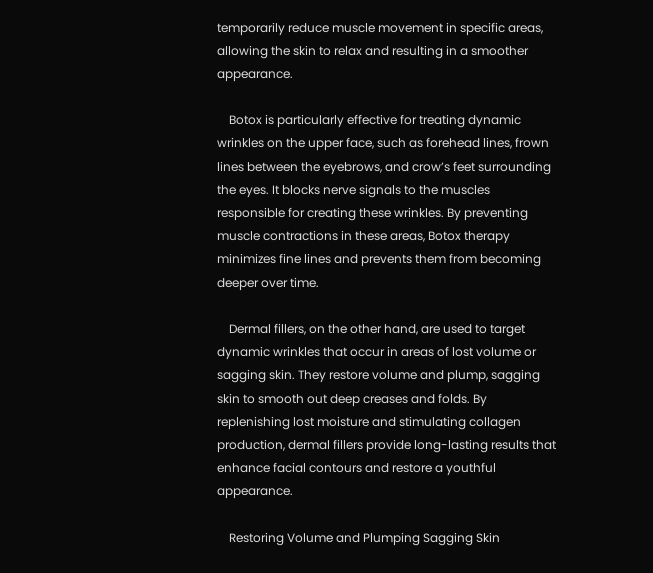temporarily reduce muscle movement in specific areas, allowing the skin to relax and resulting in a smoother appearance.

    Botox is particularly effective for treating dynamic wrinkles on the upper face, such as forehead lines, frown lines between the eyebrows, and crow’s feet surrounding the eyes. It blocks nerve signals to the muscles responsible for creating these wrinkles. By preventing muscle contractions in these areas, Botox therapy minimizes fine lines and prevents them from becoming deeper over time.

    Dermal fillers, on the other hand, are used to target dynamic wrinkles that occur in areas of lost volume or sagging skin. They restore volume and plump, sagging skin to smooth out deep creases and folds. By replenishing lost moisture and stimulating collagen production, dermal fillers provide long-lasting results that enhance facial contours and restore a youthful appearance.

    Restoring Volume and Plumping Sagging Skin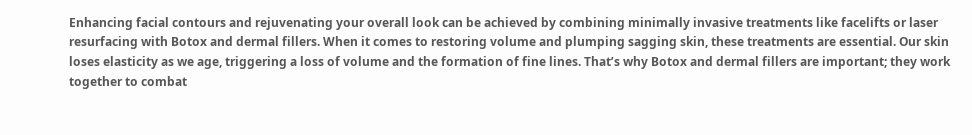Enhancing facial contours and rejuvenating your overall look can be achieved by combining minimally invasive treatments like facelifts or laser resurfacing with Botox and dermal fillers. When it comes to restoring volume and plumping sagging skin, these treatments are essential. Our skin loses elasticity as we age, triggering a loss of volume and the formation of fine lines. That’s why Botox and dermal fillers are important; they work together to combat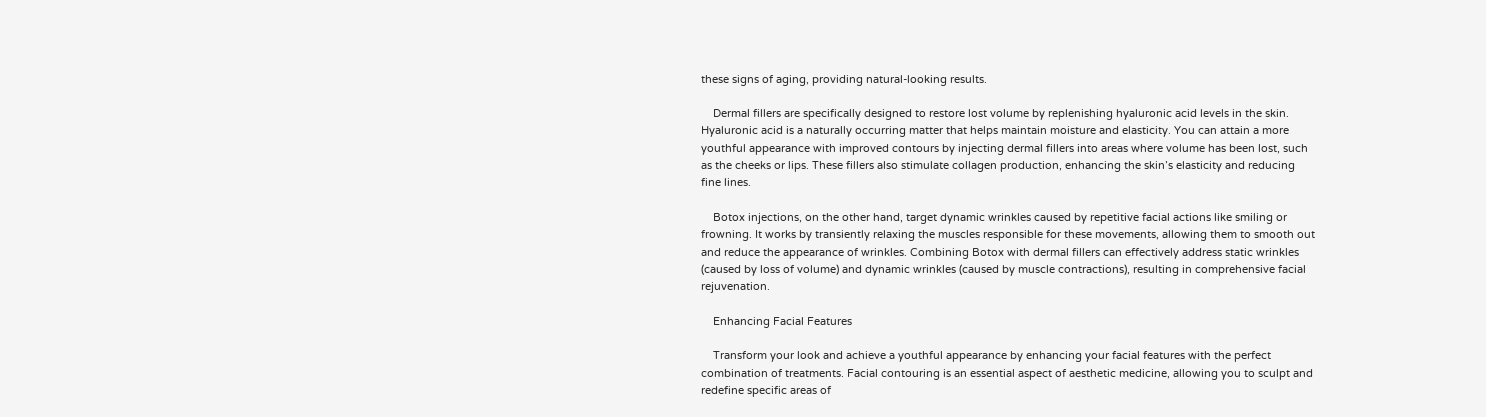these signs of aging, providing natural-looking results.

    Dermal fillers are specifically designed to restore lost volume by replenishing hyaluronic acid levels in the skin. Hyaluronic acid is a naturally occurring matter that helps maintain moisture and elasticity. You can attain a more youthful appearance with improved contours by injecting dermal fillers into areas where volume has been lost, such as the cheeks or lips. These fillers also stimulate collagen production, enhancing the skin’s elasticity and reducing fine lines.

    Botox injections, on the other hand, target dynamic wrinkles caused by repetitive facial actions like smiling or frowning. It works by transiently relaxing the muscles responsible for these movements, allowing them to smooth out and reduce the appearance of wrinkles. Combining Botox with dermal fillers can effectively address static wrinkles (caused by loss of volume) and dynamic wrinkles (caused by muscle contractions), resulting in comprehensive facial rejuvenation.

    Enhancing Facial Features

    Transform your look and achieve a youthful appearance by enhancing your facial features with the perfect combination of treatments. Facial contouring is an essential aspect of aesthetic medicine, allowing you to sculpt and redefine specific areas of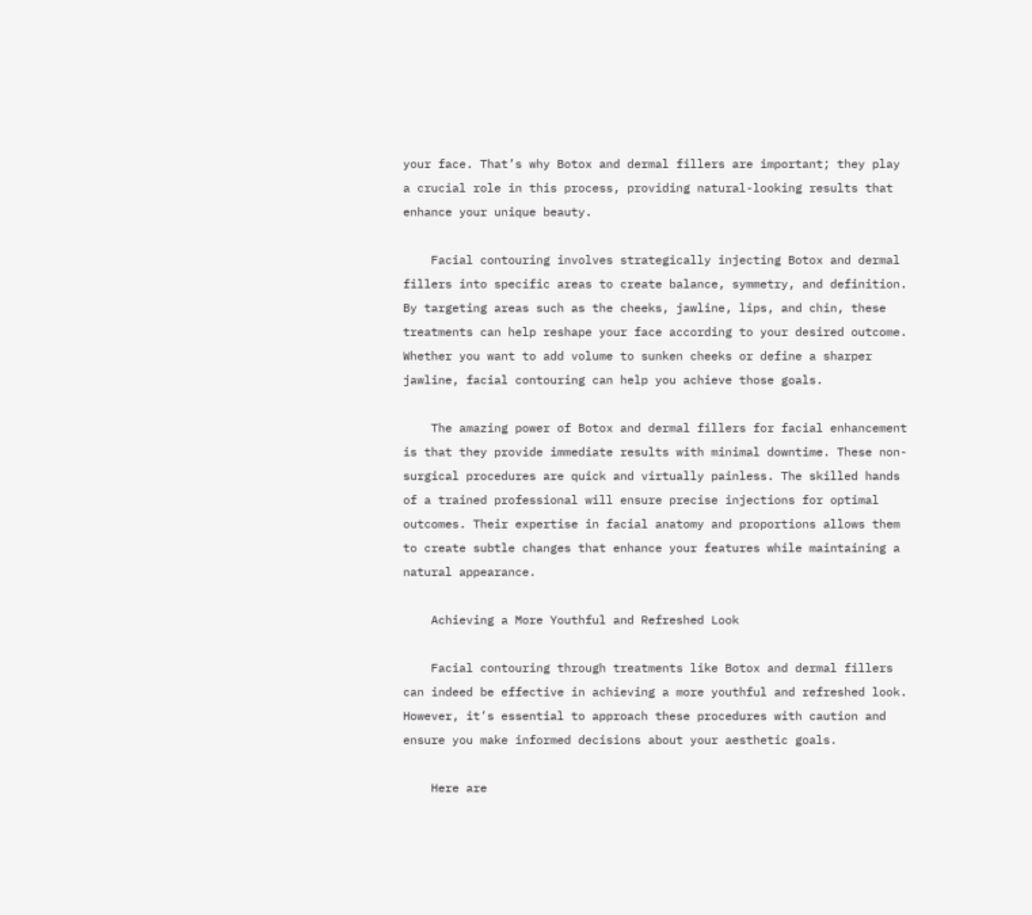your face. That’s why Botox and dermal fillers are important; they play a crucial role in this process, providing natural-looking results that enhance your unique beauty.

    Facial contouring involves strategically injecting Botox and dermal fillers into specific areas to create balance, symmetry, and definition. By targeting areas such as the cheeks, jawline, lips, and chin, these treatments can help reshape your face according to your desired outcome. Whether you want to add volume to sunken cheeks or define a sharper jawline, facial contouring can help you achieve those goals.

    The amazing power of Botox and dermal fillers for facial enhancement is that they provide immediate results with minimal downtime. These non-surgical procedures are quick and virtually painless. The skilled hands of a trained professional will ensure precise injections for optimal outcomes. Their expertise in facial anatomy and proportions allows them to create subtle changes that enhance your features while maintaining a natural appearance.

    Achieving a More Youthful and Refreshed Look

    Facial contouring through treatments like Botox and dermal fillers can indeed be effective in achieving a more youthful and refreshed look. However, it’s essential to approach these procedures with caution and ensure you make informed decisions about your aesthetic goals.

    Here are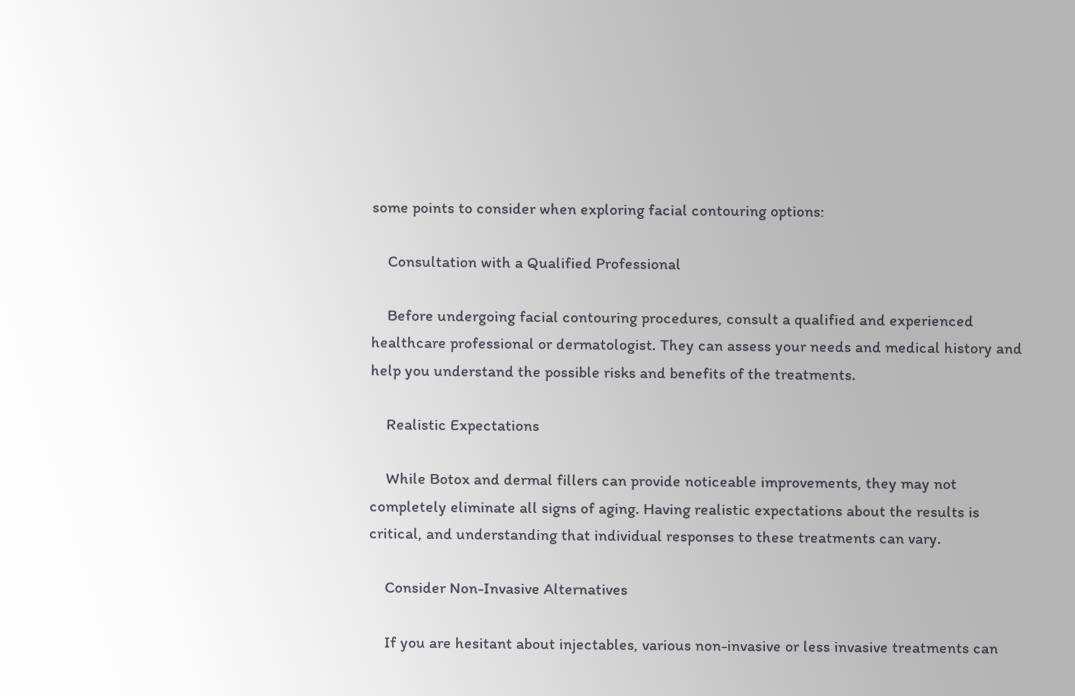some points to consider when exploring facial contouring options:

    Consultation with a Qualified Professional

    Before undergoing facial contouring procedures, consult a qualified and experienced healthcare professional or dermatologist. They can assess your needs and medical history and help you understand the possible risks and benefits of the treatments.

    Realistic Expectations

    While Botox and dermal fillers can provide noticeable improvements, they may not completely eliminate all signs of aging. Having realistic expectations about the results is critical, and understanding that individual responses to these treatments can vary.

    Consider Non-Invasive Alternatives

    If you are hesitant about injectables, various non-invasive or less invasive treatments can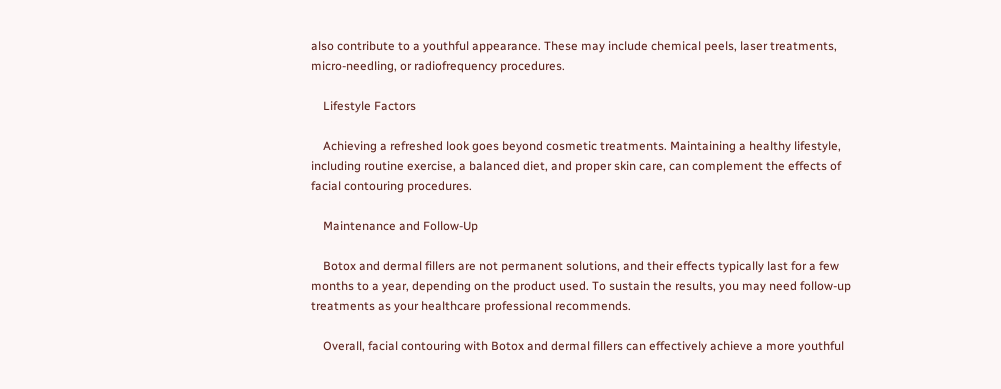also contribute to a youthful appearance. These may include chemical peels, laser treatments, micro-needling, or radiofrequency procedures.

    Lifestyle Factors

    Achieving a refreshed look goes beyond cosmetic treatments. Maintaining a healthy lifestyle, including routine exercise, a balanced diet, and proper skin care, can complement the effects of facial contouring procedures.

    Maintenance and Follow-Up

    Botox and dermal fillers are not permanent solutions, and their effects typically last for a few months to a year, depending on the product used. To sustain the results, you may need follow-up treatments as your healthcare professional recommends.

    Overall, facial contouring with Botox and dermal fillers can effectively achieve a more youthful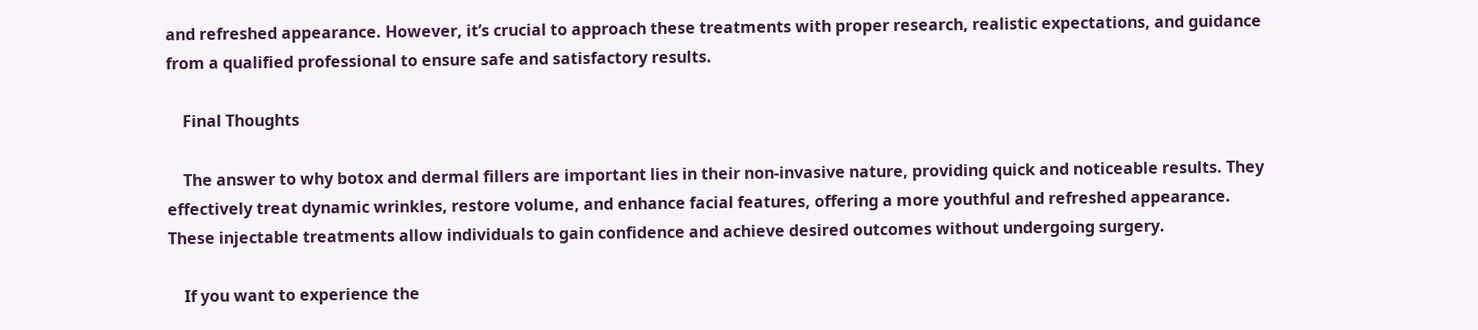and refreshed appearance. However, it’s crucial to approach these treatments with proper research, realistic expectations, and guidance from a qualified professional to ensure safe and satisfactory results.

    Final Thoughts

    The answer to why botox and dermal fillers are important lies in their non-invasive nature, providing quick and noticeable results. They effectively treat dynamic wrinkles, restore volume, and enhance facial features, offering a more youthful and refreshed appearance. These injectable treatments allow individuals to gain confidence and achieve desired outcomes without undergoing surgery.

    If you want to experience the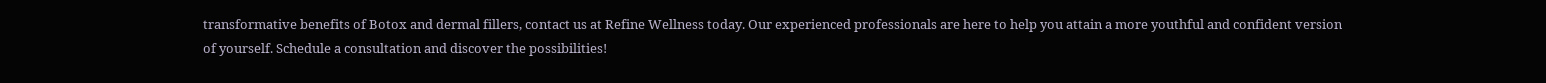transformative benefits of Botox and dermal fillers, contact us at Refine Wellness today. Our experienced professionals are here to help you attain a more youthful and confident version of yourself. Schedule a consultation and discover the possibilities!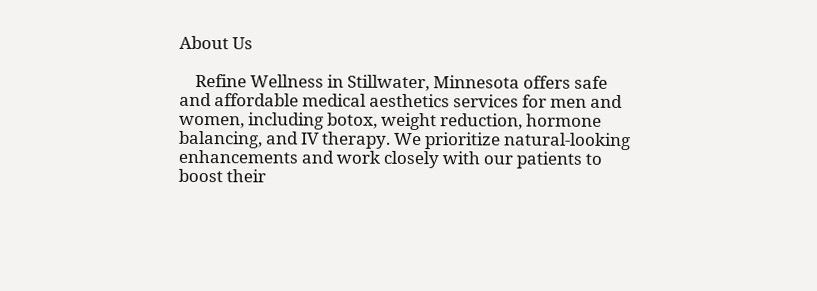About Us

    Refine Wellness in Stillwater, Minnesota offers safe and affordable medical aesthetics services for men and women, including botox, weight reduction, hormone balancing, and IV therapy. We prioritize natural-looking enhancements and work closely with our patients to boost their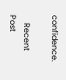confidence.

    Recent Post